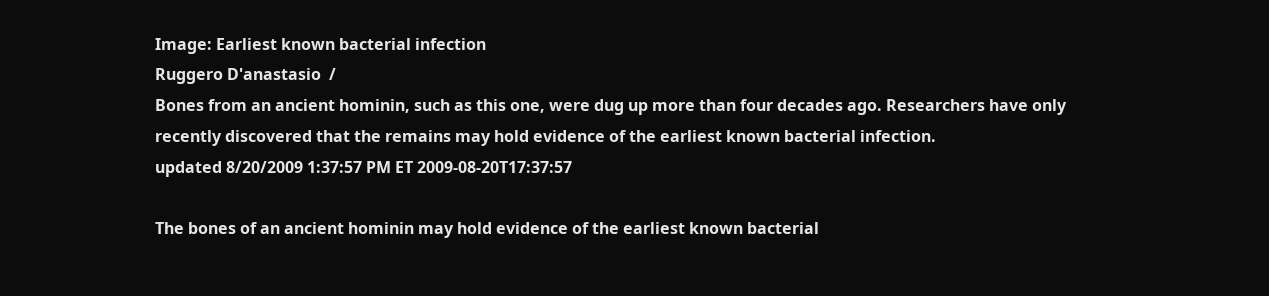Image: Earliest known bacterial infection
Ruggero D'anastasio  /
Bones from an ancient hominin, such as this one, were dug up more than four decades ago. Researchers have only recently discovered that the remains may hold evidence of the earliest known bacterial infection.
updated 8/20/2009 1:37:57 PM ET 2009-08-20T17:37:57

The bones of an ancient hominin may hold evidence of the earliest known bacterial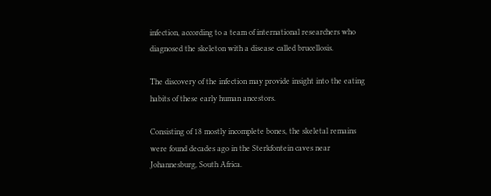infection, according to a team of international researchers who diagnosed the skeleton with a disease called brucellosis.

The discovery of the infection may provide insight into the eating habits of these early human ancestors.

Consisting of 18 mostly incomplete bones, the skeletal remains were found decades ago in the Sterkfontein caves near Johannesburg, South Africa.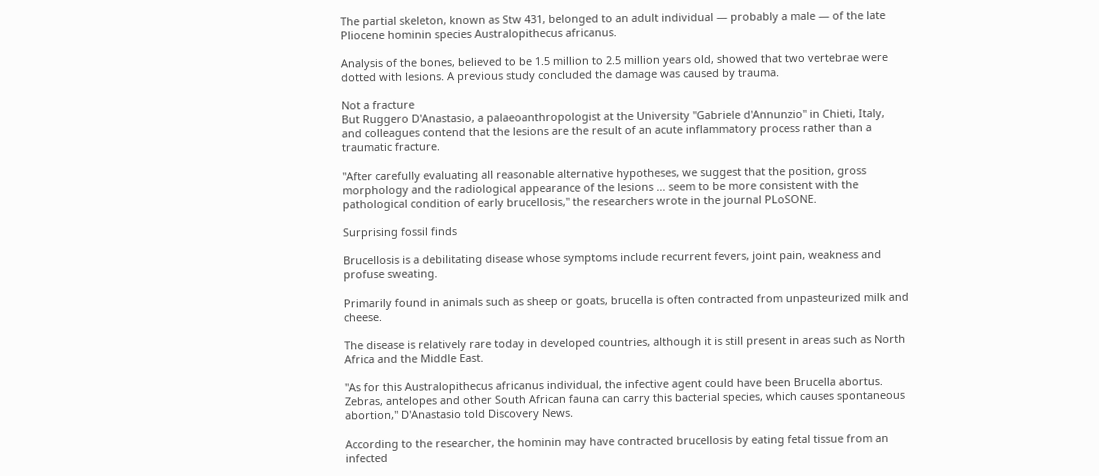The partial skeleton, known as Stw 431, belonged to an adult individual — probably a male — of the late Pliocene hominin species Australopithecus africanus.

Analysis of the bones, believed to be 1.5 million to 2.5 million years old, showed that two vertebrae were dotted with lesions. A previous study concluded the damage was caused by trauma.

Not a fracture
But Ruggero D'Anastasio, a palaeoanthropologist at the University "Gabriele d'Annunzio" in Chieti, Italy, and colleagues contend that the lesions are the result of an acute inflammatory process rather than a traumatic fracture.

"After carefully evaluating all reasonable alternative hypotheses, we suggest that the position, gross morphology and the radiological appearance of the lesions ... seem to be more consistent with the pathological condition of early brucellosis," the researchers wrote in the journal PLoSONE.

Surprising fossil finds

Brucellosis is a debilitating disease whose symptoms include recurrent fevers, joint pain, weakness and profuse sweating.

Primarily found in animals such as sheep or goats, brucella is often contracted from unpasteurized milk and cheese.

The disease is relatively rare today in developed countries, although it is still present in areas such as North Africa and the Middle East.

"As for this Australopithecus africanus individual, the infective agent could have been Brucella abortus. Zebras, antelopes and other South African fauna can carry this bacterial species, which causes spontaneous abortion," D'Anastasio told Discovery News.

According to the researcher, the hominin may have contracted brucellosis by eating fetal tissue from an infected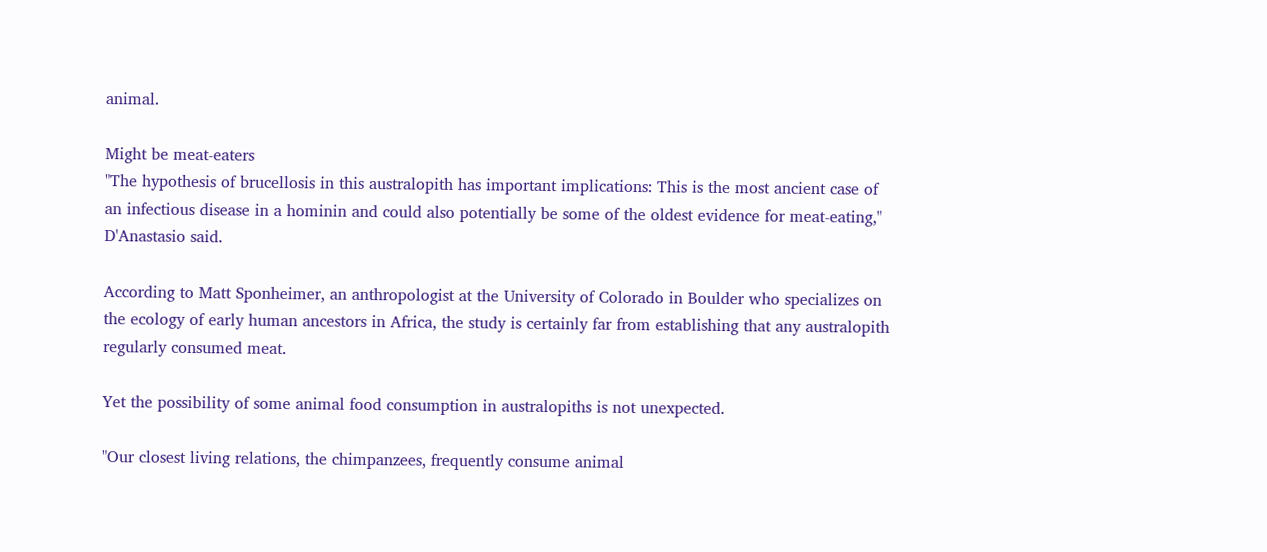animal.

Might be meat-eaters
"The hypothesis of brucellosis in this australopith has important implications: This is the most ancient case of an infectious disease in a hominin and could also potentially be some of the oldest evidence for meat-eating," D'Anastasio said.

According to Matt Sponheimer, an anthropologist at the University of Colorado in Boulder who specializes on the ecology of early human ancestors in Africa, the study is certainly far from establishing that any australopith regularly consumed meat.

Yet the possibility of some animal food consumption in australopiths is not unexpected.

"Our closest living relations, the chimpanzees, frequently consume animal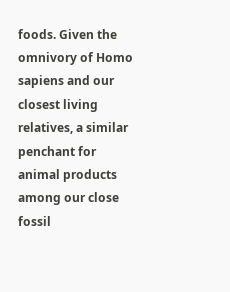foods. Given the omnivory of Homo sapiens and our closest living relatives, a similar penchant for animal products among our close fossil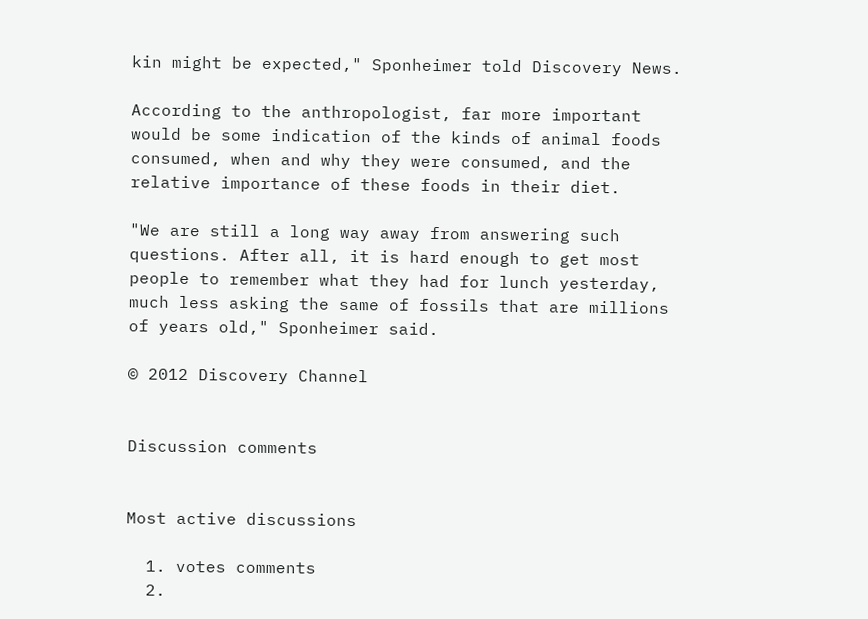kin might be expected," Sponheimer told Discovery News.

According to the anthropologist, far more important would be some indication of the kinds of animal foods consumed, when and why they were consumed, and the relative importance of these foods in their diet.

"We are still a long way away from answering such questions. After all, it is hard enough to get most people to remember what they had for lunch yesterday, much less asking the same of fossils that are millions of years old," Sponheimer said.

© 2012 Discovery Channel


Discussion comments


Most active discussions

  1. votes comments
  2.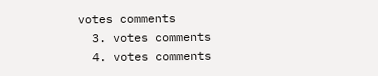votes comments
  3. votes comments
  4. votes comments